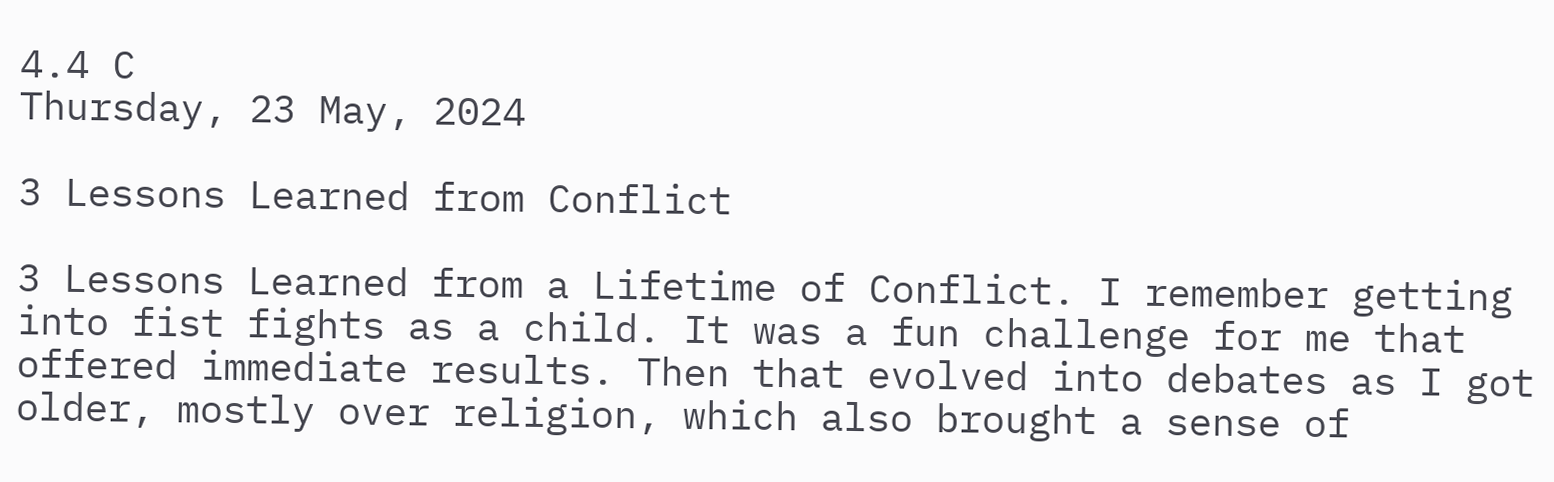4.4 C
Thursday, 23 May, 2024

3 Lessons Learned from Conflict

3 Lessons Learned from a Lifetime of Conflict. I remember getting into fist fights as a child. It was a fun challenge for me that offered immediate results. Then that evolved into debates as I got older, mostly over religion, which also brought a sense of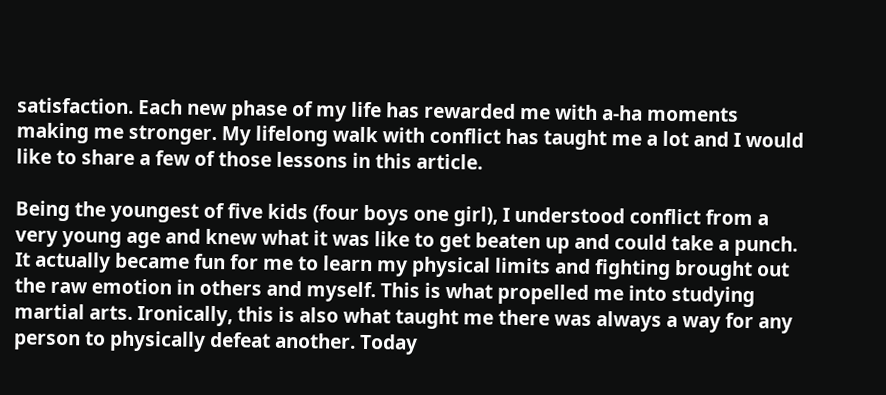satisfaction. Each new phase of my life has rewarded me with a-ha moments making me stronger. My lifelong walk with conflict has taught me a lot and I would like to share a few of those lessons in this article.

Being the youngest of five kids (four boys one girl), I understood conflict from a very young age and knew what it was like to get beaten up and could take a punch. It actually became fun for me to learn my physical limits and fighting brought out the raw emotion in others and myself. This is what propelled me into studying martial arts. Ironically, this is also what taught me there was always a way for any person to physically defeat another. Today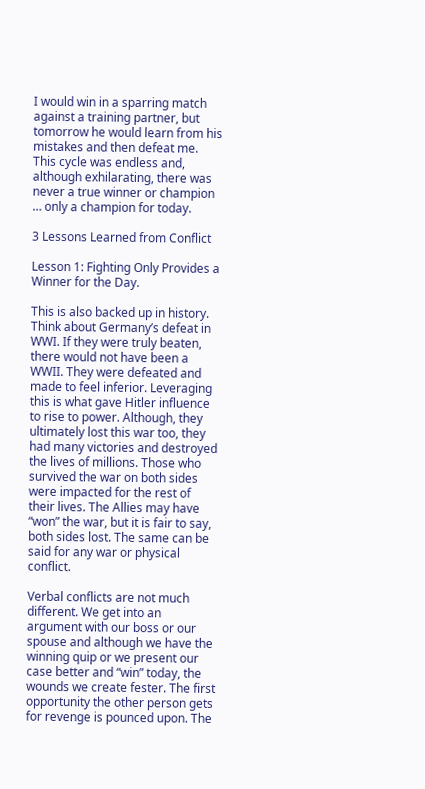I would win in a sparring match against a training partner, but tomorrow he would learn from his mistakes and then defeat me. This cycle was endless and, although exhilarating, there was never a true winner or champion … only a champion for today.

3 Lessons Learned from Conflict

Lesson 1: Fighting Only Provides a Winner for the Day.

This is also backed up in history. Think about Germany’s defeat in WWI. If they were truly beaten, there would not have been a WWII. They were defeated and made to feel inferior. Leveraging this is what gave Hitler influence to rise to power. Although, they ultimately lost this war too, they had many victories and destroyed the lives of millions. Those who survived the war on both sides were impacted for the rest of their lives. The Allies may have “won” the war, but it is fair to say, both sides lost. The same can be said for any war or physical conflict.

Verbal conflicts are not much different. We get into an argument with our boss or our spouse and although we have the winning quip or we present our case better and “win” today, the wounds we create fester. The first opportunity the other person gets for revenge is pounced upon. The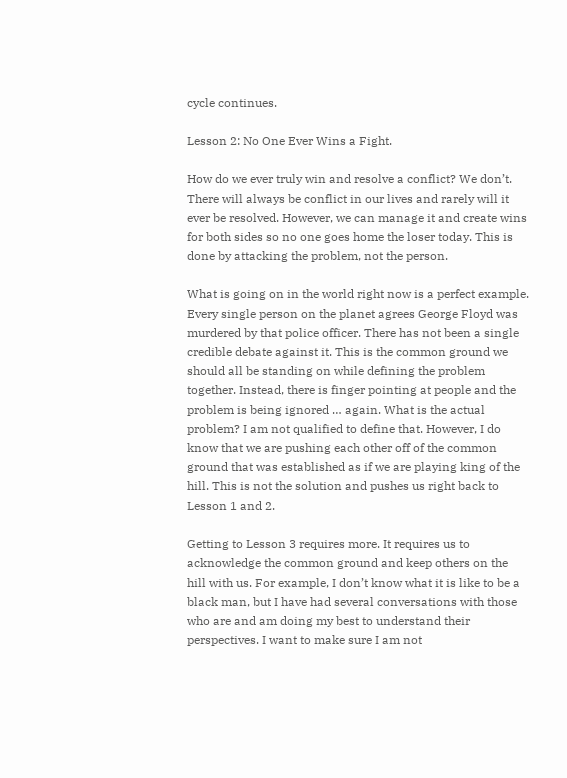cycle continues.

Lesson 2: No One Ever Wins a Fight.

How do we ever truly win and resolve a conflict? We don’t. There will always be conflict in our lives and rarely will it ever be resolved. However, we can manage it and create wins for both sides so no one goes home the loser today. This is done by attacking the problem, not the person.

What is going on in the world right now is a perfect example. Every single person on the planet agrees George Floyd was murdered by that police officer. There has not been a single credible debate against it. This is the common ground we should all be standing on while defining the problem together. Instead, there is finger pointing at people and the problem is being ignored … again. What is the actual problem? I am not qualified to define that. However, I do know that we are pushing each other off of the common ground that was established as if we are playing king of the hill. This is not the solution and pushes us right back to Lesson 1 and 2.

Getting to Lesson 3 requires more. It requires us to acknowledge the common ground and keep others on the hill with us. For example, I don’t know what it is like to be a black man, but I have had several conversations with those who are and am doing my best to understand their perspectives. I want to make sure I am not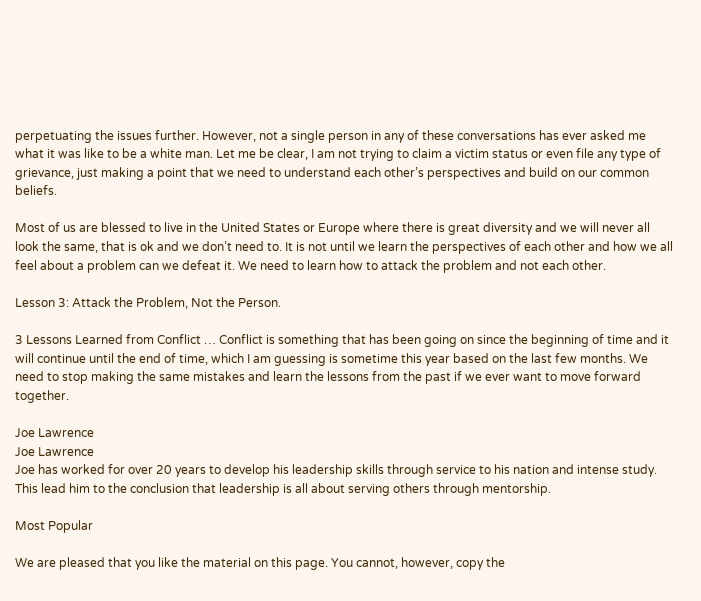perpetuating the issues further. However, not a single person in any of these conversations has ever asked me what it was like to be a white man. Let me be clear, I am not trying to claim a victim status or even file any type of grievance, just making a point that we need to understand each other’s perspectives and build on our common beliefs.

Most of us are blessed to live in the United States or Europe where there is great diversity and we will never all look the same, that is ok and we don’t need to. It is not until we learn the perspectives of each other and how we all feel about a problem can we defeat it. We need to learn how to attack the problem and not each other.

Lesson 3: Attack the Problem, Not the Person.

3 Lessons Learned from Conflict … Conflict is something that has been going on since the beginning of time and it will continue until the end of time, which I am guessing is sometime this year based on the last few months. We need to stop making the same mistakes and learn the lessons from the past if we ever want to move forward together.

Joe Lawrence
Joe Lawrence
Joe has worked for over 20 years to develop his leadership skills through service to his nation and intense study. This lead him to the conclusion that leadership is all about serving others through mentorship.

Most Popular

We are pleased that you like the material on this page. You cannot, however, copy the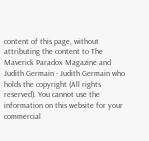content of this page, without attributing the content to The Maverick Paradox Magazine and Judith Germain - Judith Germain who holds the copyright (All rights reserved). You cannot use the information on this website for your commercial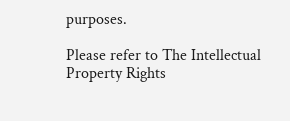purposes.

Please refer to The Intellectual Property Rights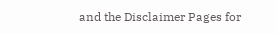and the Disclaimer Pages for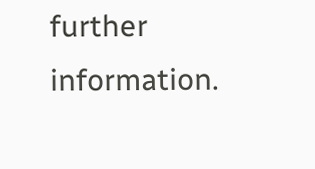further information.